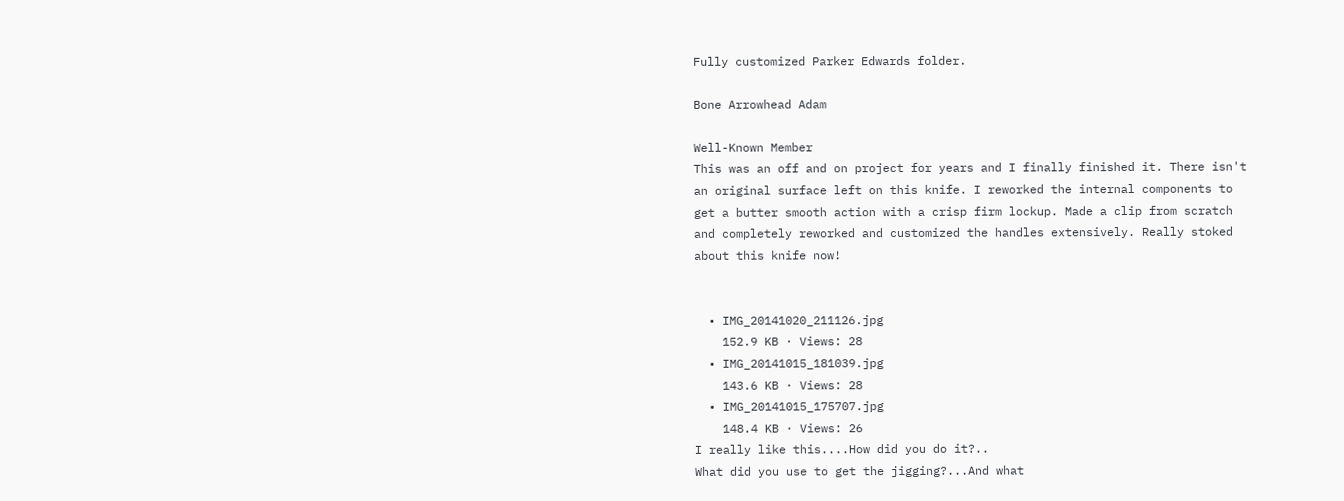Fully customized Parker Edwards folder.

Bone Arrowhead Adam

Well-Known Member
This was an off and on project for years and I finally finished it. There isn't an original surface left on this knife. I reworked the internal components to get a butter smooth action with a crisp firm lockup. Made a clip from scratch and completely reworked and customized the handles extensively. Really stoked about this knife now!


  • IMG_20141020_211126.jpg
    152.9 KB · Views: 28
  • IMG_20141015_181039.jpg
    143.6 KB · Views: 28
  • IMG_20141015_175707.jpg
    148.4 KB · Views: 26
I really like this....How did you do it?..
What did you use to get the jigging?...And what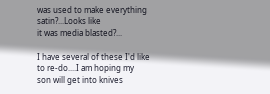was used to make everything satin?...Looks like
it was media blasted?...

I have several of these I'd like to re-do....I am hoping my
son will get into knives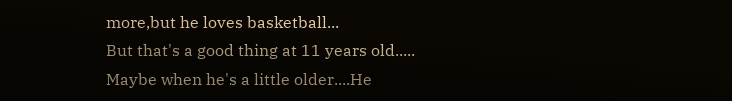more,but he loves basketball...
But that's a good thing at 11 years old.....
Maybe when he's a little older....He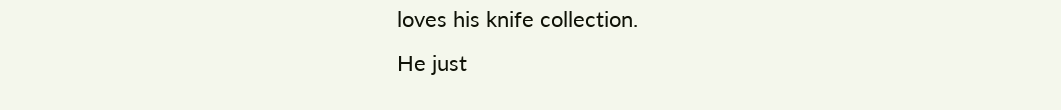loves his knife collection.
He just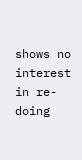shows no interest in re-doing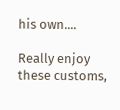his own....

Really enjoy these customs,